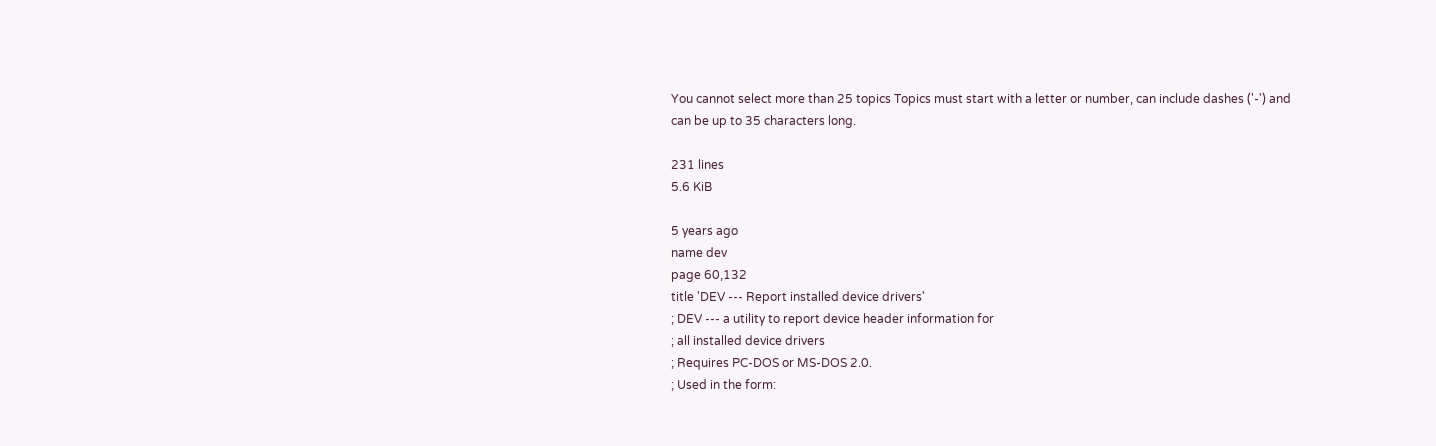You cannot select more than 25 topics Topics must start with a letter or number, can include dashes ('-') and can be up to 35 characters long.

231 lines
5.6 KiB

5 years ago
name dev
page 60,132
title 'DEV --- Report installed device drivers'
; DEV --- a utility to report device header information for
; all installed device drivers
; Requires PC-DOS or MS-DOS 2.0.
; Used in the form: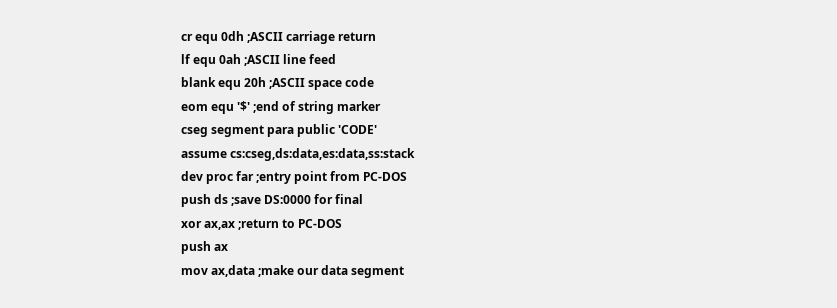cr equ 0dh ;ASCII carriage return
lf equ 0ah ;ASCII line feed
blank equ 20h ;ASCII space code
eom equ '$' ;end of string marker
cseg segment para public 'CODE'
assume cs:cseg,ds:data,es:data,ss:stack
dev proc far ;entry point from PC-DOS
push ds ;save DS:0000 for final
xor ax,ax ;return to PC-DOS
push ax
mov ax,data ;make our data segment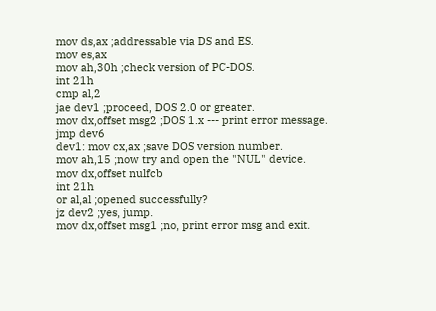mov ds,ax ;addressable via DS and ES.
mov es,ax
mov ah,30h ;check version of PC-DOS.
int 21h
cmp al,2
jae dev1 ;proceed, DOS 2.0 or greater.
mov dx,offset msg2 ;DOS 1.x --- print error message.
jmp dev6
dev1: mov cx,ax ;save DOS version number.
mov ah,15 ;now try and open the "NUL" device.
mov dx,offset nulfcb
int 21h
or al,al ;opened successfully?
jz dev2 ;yes, jump.
mov dx,offset msg1 ;no, print error msg and exit.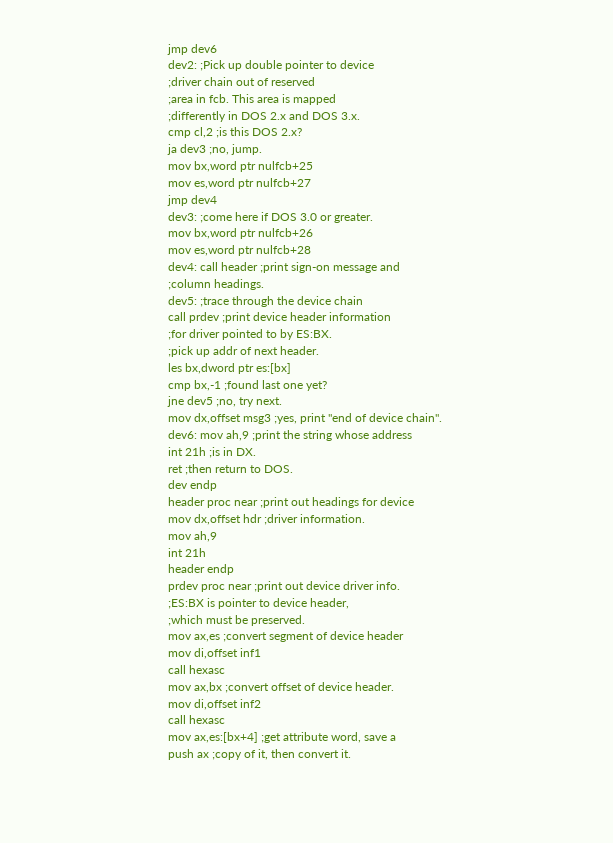jmp dev6
dev2: ;Pick up double pointer to device
;driver chain out of reserved
;area in fcb. This area is mapped
;differently in DOS 2.x and DOS 3.x.
cmp cl,2 ;is this DOS 2.x?
ja dev3 ;no, jump.
mov bx,word ptr nulfcb+25
mov es,word ptr nulfcb+27
jmp dev4
dev3: ;come here if DOS 3.0 or greater.
mov bx,word ptr nulfcb+26
mov es,word ptr nulfcb+28
dev4: call header ;print sign-on message and
;column headings.
dev5: ;trace through the device chain
call prdev ;print device header information
;for driver pointed to by ES:BX.
;pick up addr of next header.
les bx,dword ptr es:[bx]
cmp bx,-1 ;found last one yet?
jne dev5 ;no, try next.
mov dx,offset msg3 ;yes, print "end of device chain".
dev6: mov ah,9 ;print the string whose address
int 21h ;is in DX.
ret ;then return to DOS.
dev endp
header proc near ;print out headings for device
mov dx,offset hdr ;driver information.
mov ah,9
int 21h
header endp
prdev proc near ;print out device driver info.
;ES:BX is pointer to device header,
;which must be preserved.
mov ax,es ;convert segment of device header
mov di,offset inf1
call hexasc
mov ax,bx ;convert offset of device header.
mov di,offset inf2
call hexasc
mov ax,es:[bx+4] ;get attribute word, save a
push ax ;copy of it, then convert it.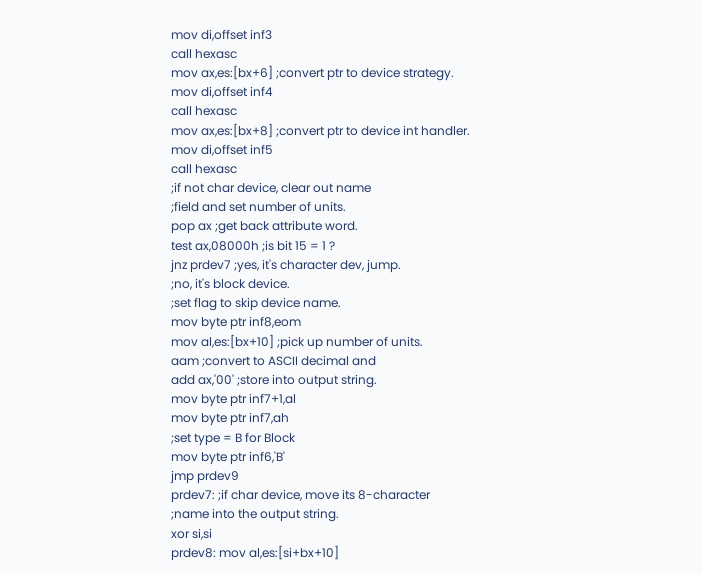mov di,offset inf3
call hexasc
mov ax,es:[bx+6] ;convert ptr to device strategy.
mov di,offset inf4
call hexasc
mov ax,es:[bx+8] ;convert ptr to device int handler.
mov di,offset inf5
call hexasc
;if not char device, clear out name
;field and set number of units.
pop ax ;get back attribute word.
test ax,08000h ;is bit 15 = 1 ?
jnz prdev7 ;yes, it's character dev, jump.
;no, it's block device.
;set flag to skip device name.
mov byte ptr inf8,eom
mov al,es:[bx+10] ;pick up number of units.
aam ;convert to ASCII decimal and
add ax,'00' ;store into output string.
mov byte ptr inf7+1,al
mov byte ptr inf7,ah
;set type = B for Block
mov byte ptr inf6,'B'
jmp prdev9
prdev7: ;if char device, move its 8-character
;name into the output string.
xor si,si
prdev8: mov al,es:[si+bx+10]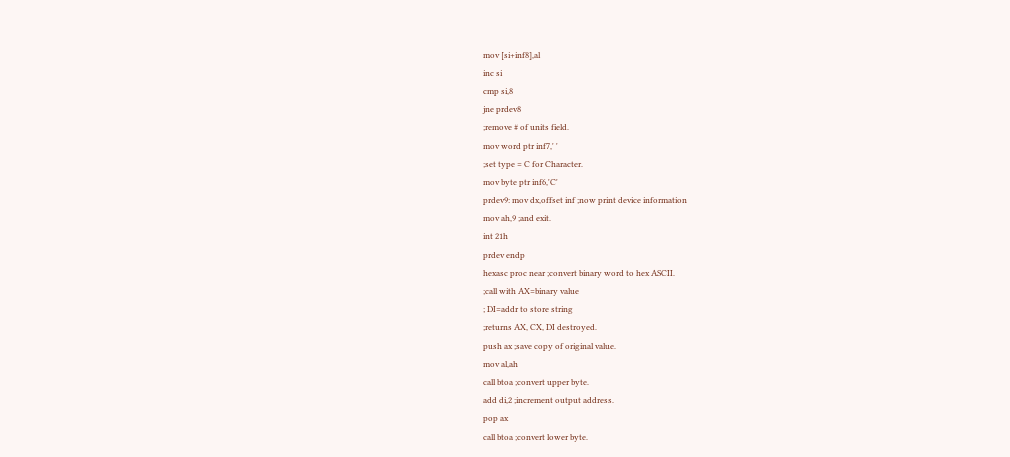mov [si+inf8],al
inc si
cmp si,8
jne prdev8
;remove # of units field.
mov word ptr inf7,' '
;set type = C for Character.
mov byte ptr inf6,'C'
prdev9: mov dx,offset inf ;now print device information
mov ah,9 ;and exit.
int 21h
prdev endp
hexasc proc near ;convert binary word to hex ASCII.
;call with AX=binary value
; DI=addr to store string
;returns AX, CX, DI destroyed.
push ax ;save copy of original value.
mov al,ah
call btoa ;convert upper byte.
add di,2 ;increment output address.
pop ax
call btoa ;convert lower byte.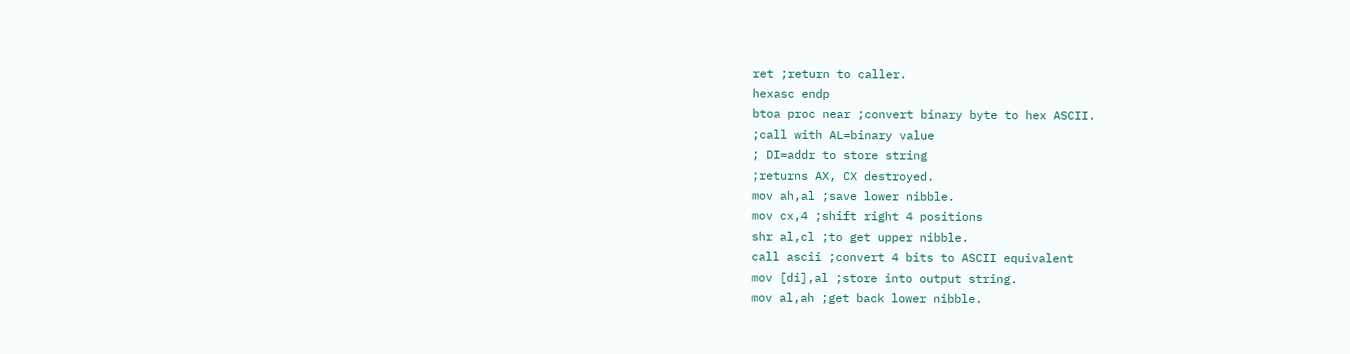ret ;return to caller.
hexasc endp
btoa proc near ;convert binary byte to hex ASCII.
;call with AL=binary value
; DI=addr to store string
;returns AX, CX destroyed.
mov ah,al ;save lower nibble.
mov cx,4 ;shift right 4 positions
shr al,cl ;to get upper nibble.
call ascii ;convert 4 bits to ASCII equivalent
mov [di],al ;store into output string.
mov al,ah ;get back lower nibble.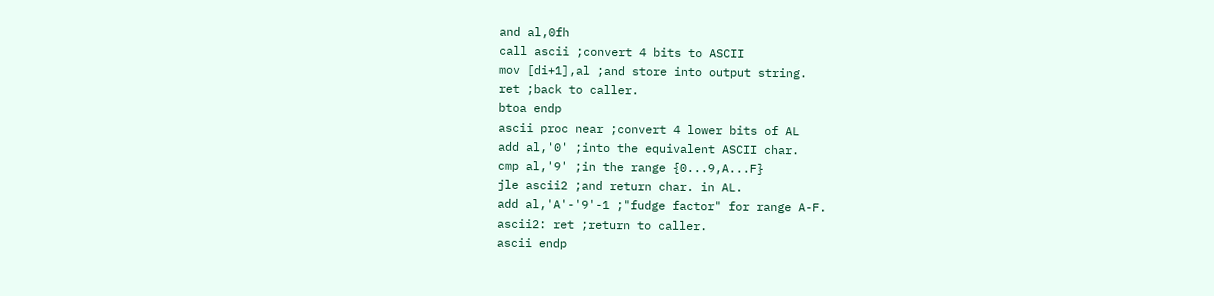and al,0fh
call ascii ;convert 4 bits to ASCII
mov [di+1],al ;and store into output string.
ret ;back to caller.
btoa endp
ascii proc near ;convert 4 lower bits of AL
add al,'0' ;into the equivalent ASCII char.
cmp al,'9' ;in the range {0...9,A...F}
jle ascii2 ;and return char. in AL.
add al,'A'-'9'-1 ;"fudge factor" for range A-F.
ascii2: ret ;return to caller.
ascii endp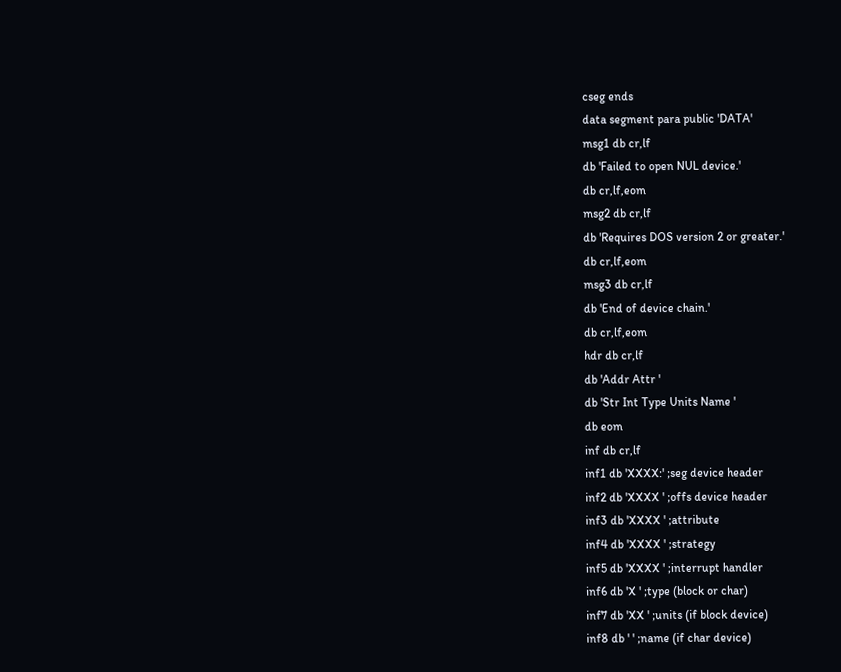cseg ends
data segment para public 'DATA'
msg1 db cr,lf
db 'Failed to open NUL device.'
db cr,lf,eom
msg2 db cr,lf
db 'Requires DOS version 2 or greater.'
db cr,lf,eom
msg3 db cr,lf
db 'End of device chain.'
db cr,lf,eom
hdr db cr,lf
db 'Addr Attr '
db 'Str Int Type Units Name '
db eom
inf db cr,lf
inf1 db 'XXXX:' ;seg device header
inf2 db 'XXXX ' ;offs device header
inf3 db 'XXXX ' ;attribute
inf4 db 'XXXX ' ;strategy
inf5 db 'XXXX ' ;interrupt handler
inf6 db 'X ' ;type (block or char)
inf7 db 'XX ' ;units (if block device)
inf8 db ' ' ;name (if char device)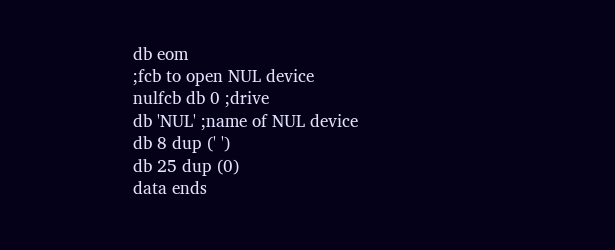db eom
;fcb to open NUL device
nulfcb db 0 ;drive
db 'NUL' ;name of NUL device
db 8 dup (' ')
db 25 dup (0)
data ends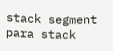stack segment para stack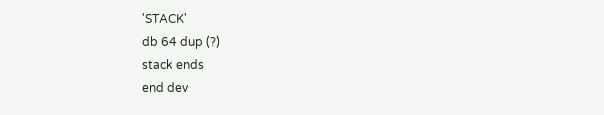'STACK'
db 64 dup (?)
stack ends
end dev